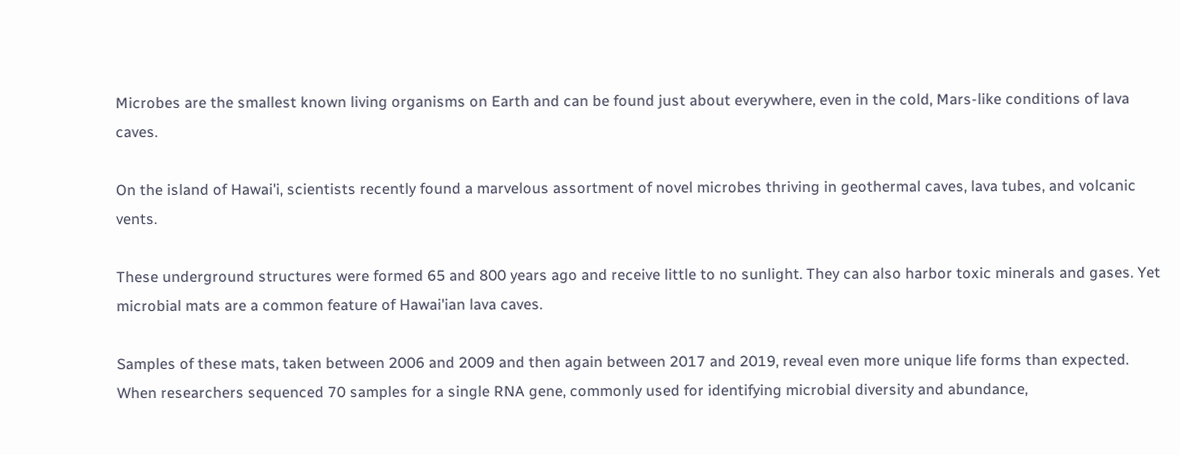Microbes are the smallest known living organisms on Earth and can be found just about everywhere, even in the cold, Mars-like conditions of lava caves.

On the island of Hawai'i, scientists recently found a marvelous assortment of novel microbes thriving in geothermal caves, lava tubes, and volcanic vents.

These underground structures were formed 65 and 800 years ago and receive little to no sunlight. They can also harbor toxic minerals and gases. Yet microbial mats are a common feature of Hawai'ian lava caves.

Samples of these mats, taken between 2006 and 2009 and then again between 2017 and 2019, reveal even more unique life forms than expected. When researchers sequenced 70 samples for a single RNA gene, commonly used for identifying microbial diversity and abundance,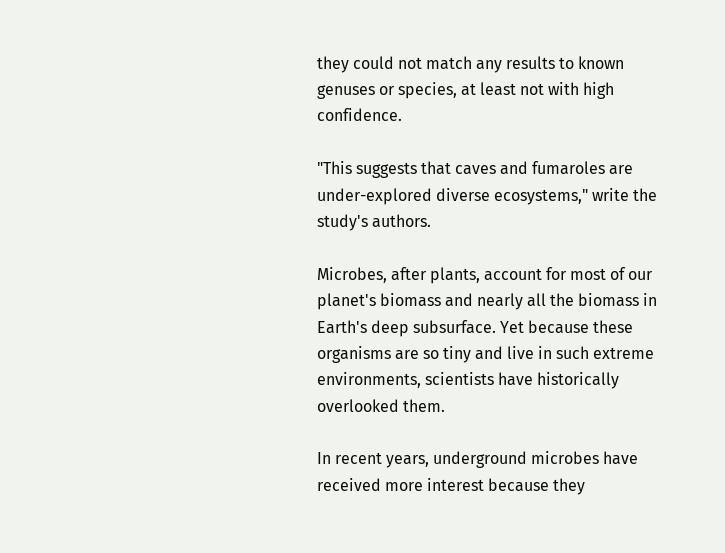they could not match any results to known genuses or species, at least not with high confidence.

"This suggests that caves and fumaroles are under-explored diverse ecosystems," write the study's authors.

Microbes, after plants, account for most of our planet's biomass and nearly all the biomass in Earth's deep subsurface. Yet because these organisms are so tiny and live in such extreme environments, scientists have historically overlooked them.

In recent years, underground microbes have received more interest because they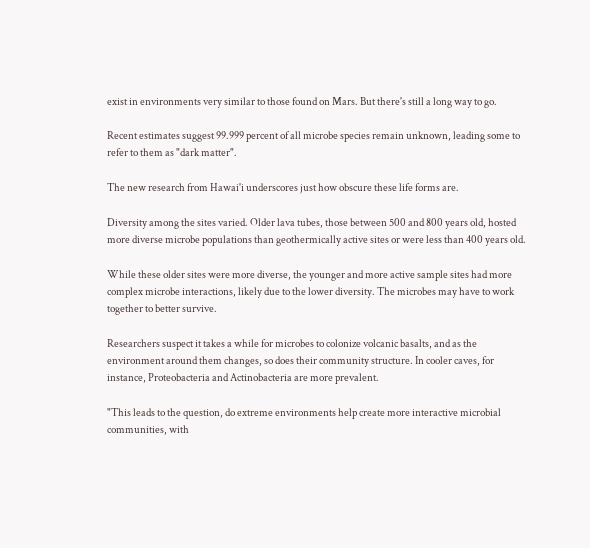exist in environments very similar to those found on Mars. But there's still a long way to go.

Recent estimates suggest 99.999 percent of all microbe species remain unknown, leading some to refer to them as "dark matter".

The new research from Hawai'i underscores just how obscure these life forms are.

Diversity among the sites varied. Older lava tubes, those between 500 and 800 years old, hosted more diverse microbe populations than geothermically active sites or were less than 400 years old.

While these older sites were more diverse, the younger and more active sample sites had more complex microbe interactions, likely due to the lower diversity. The microbes may have to work together to better survive.

Researchers suspect it takes a while for microbes to colonize volcanic basalts, and as the environment around them changes, so does their community structure. In cooler caves, for instance, Proteobacteria and Actinobacteria are more prevalent.

"This leads to the question, do extreme environments help create more interactive microbial communities, with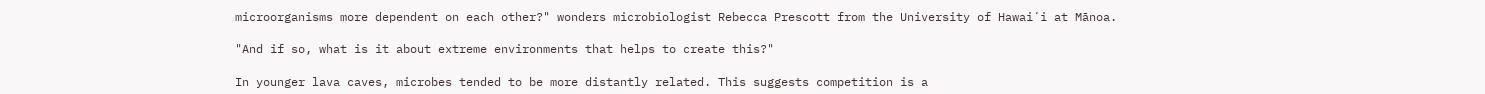microorganisms more dependent on each other?" wonders microbiologist Rebecca Prescott from the University of Hawaiʻi at Mānoa.

"And if so, what is it about extreme environments that helps to create this?"

In younger lava caves, microbes tended to be more distantly related. This suggests competition is a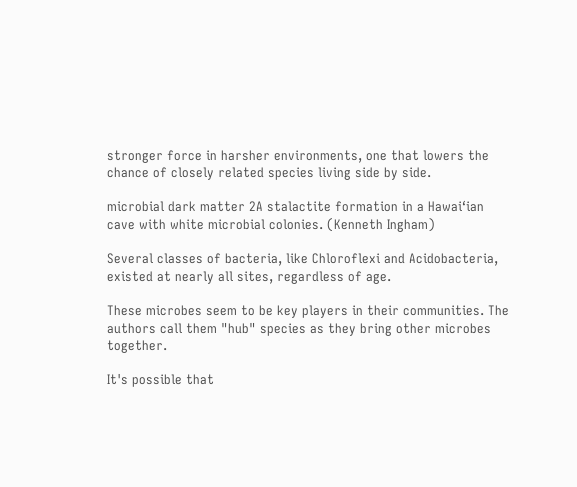stronger force in harsher environments, one that lowers the chance of closely related species living side by side.

microbial dark matter 2A stalactite formation in a Hawaiʻian cave with white microbial colonies. (Kenneth Ingham)

Several classes of bacteria, like Chloroflexi and Acidobacteria, existed at nearly all sites, regardless of age.

These microbes seem to be key players in their communities. The authors call them "hub" species as they bring other microbes together.

It's possible that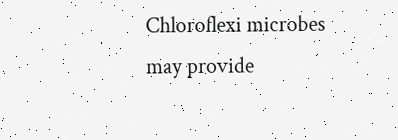Chloroflexi microbes may provide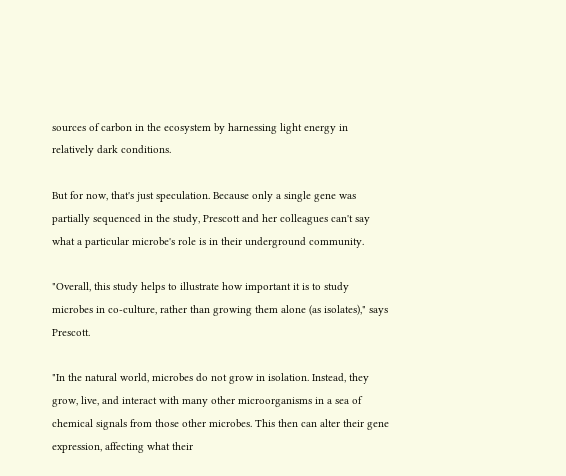sources of carbon in the ecosystem by harnessing light energy in relatively dark conditions.

But for now, that's just speculation. Because only a single gene was partially sequenced in the study, Prescott and her colleagues can't say what a particular microbe's role is in their underground community.

"Overall, this study helps to illustrate how important it is to study microbes in co-culture, rather than growing them alone (as isolates)," says Prescott.

"In the natural world, microbes do not grow in isolation. Instead, they grow, live, and interact with many other microorganisms in a sea of chemical signals from those other microbes. This then can alter their gene expression, affecting what their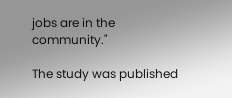jobs are in the community."

The study was published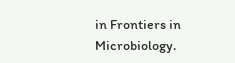in Frontiers in Microbiology.